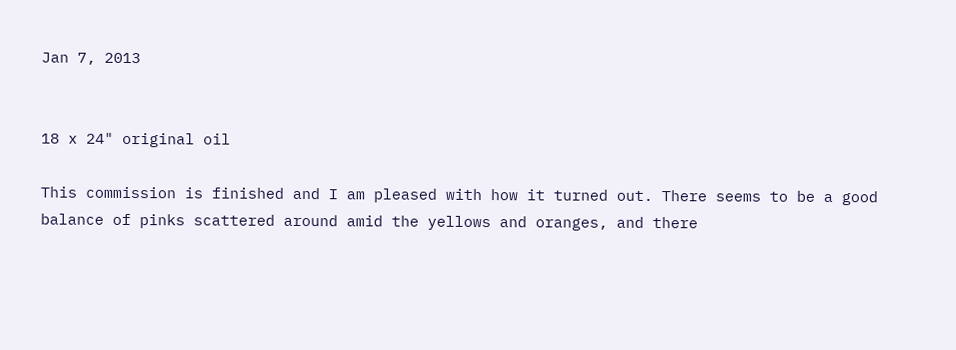Jan 7, 2013


18 x 24" original oil

This commission is finished and I am pleased with how it turned out. There seems to be a good balance of pinks scattered around amid the yellows and oranges, and there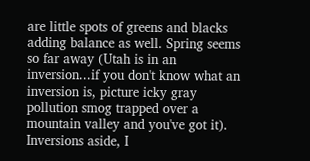are little spots of greens and blacks adding balance as well. Spring seems so far away (Utah is in an inversion...if you don't know what an inversion is, picture icky gray pollution smog trapped over a mountain valley and you've got it). Inversions aside, I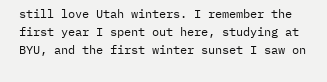still love Utah winters. I remember the first year I spent out here, studying at BYU, and the first winter sunset I saw on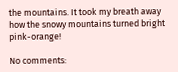the mountains. It took my breath away how the snowy mountains turned bright pink-orange!

No comments: